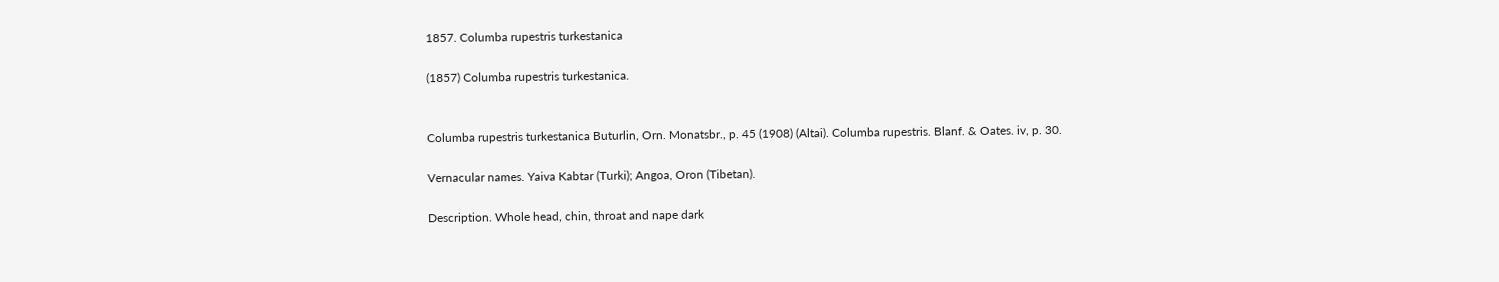1857. Columba rupestris turkestanica

(1857) Columba rupestris turkestanica.


Columba rupestris turkestanica Buturlin, Orn. Monatsbr., p. 45 (1908) (Altai). Columba rupestris. Blanf. & Oates. iv, p. 30.

Vernacular names. Yaiva Kabtar (Turki); Angoa, Oron (Tibetan).

Description. Whole head, chin, throat and nape dark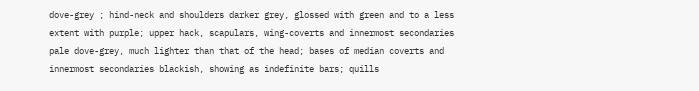dove-grey ; hind-neck and shoulders darker grey, glossed with green and to a less extent with purple; upper hack, scapulars, wing-coverts and innermost secondaries pale dove-grey, much lighter than that of the head; bases of median coverts and innermost secondaries blackish, showing as indefinite bars; quills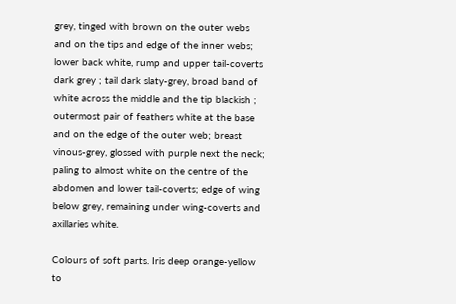grey, tinged with brown on the outer webs and on the tips and edge of the inner webs; lower back white, rump and upper tail-coverts dark grey ; tail dark slaty-grey, broad band of white across the middle and the tip blackish ; outermost pair of feathers white at the base and on the edge of the outer web; breast vinous-grey, glossed with purple next the neck; paling to almost white on the centre of the abdomen and lower tail-coverts; edge of wing below grey, remaining under wing-coverts and axillaries white.

Colours of soft parts. Iris deep orange-yellow to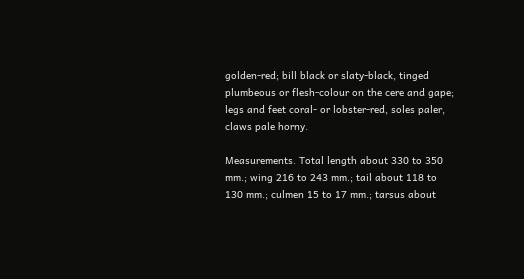golden-red; bill black or slaty-black, tinged plumbeous or flesh-colour on the cere and gape; legs and feet coral- or lobster-red, soles paler, claws pale horny.

Measurements. Total length about 330 to 350 mm.; wing 216 to 243 mm.; tail about 118 to 130 mm.; culmen 15 to 17 mm.; tarsus about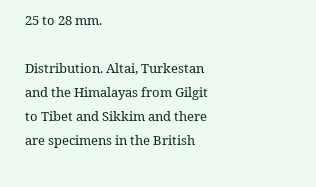25 to 28 mm.

Distribution. Altai, Turkestan and the Himalayas from Gilgit to Tibet and Sikkim and there are specimens in the British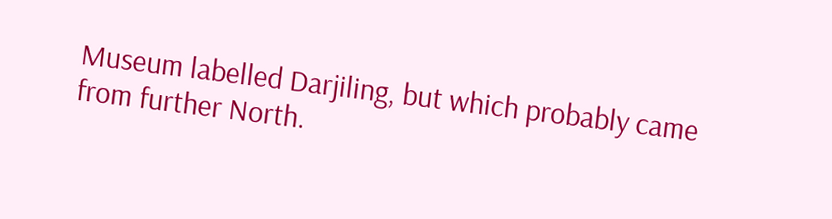Museum labelled Darjiling, but which probably came from further North.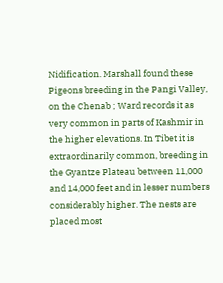Nidification. Marshall found these Pigeons breeding in the Pangi Valley, on the Chenab ; Ward records it as very common in parts of Kashmir in the higher elevations. In Tibet it is extraordinarily common, breeding in the Gyantze Plateau between 11,000 and 14,000 feet and in lesser numbers considerably higher. The nests are placed most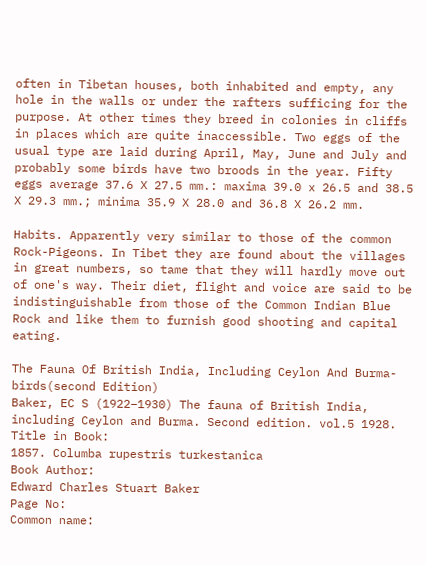often in Tibetan houses, both inhabited and empty, any hole in the walls or under the rafters sufficing for the purpose. At other times they breed in colonies in cliffs in places which are quite inaccessible. Two eggs of the usual type are laid during April, May, June and July and probably some birds have two broods in the year. Fifty eggs average 37.6 X 27.5 mm.: maxima 39.0 x 26.5 and 38.5 X 29.3 mm.; minima 35.9 X 28.0 and 36.8 X 26.2 mm.

Habits. Apparently very similar to those of the common Rock-Pigeons. In Tibet they are found about the villages in great numbers, so tame that they will hardly move out of one's way. Their diet, flight and voice are said to be indistinguishable from those of the Common Indian Blue Rock and like them to furnish good shooting and capital eating.

The Fauna Of British India, Including Ceylon And Burma-birds(second Edition)
Baker, EC S (1922–1930) The fauna of British India, including Ceylon and Burma. Second edition. vol.5 1928.
Title in Book:
1857. Columba rupestris turkestanica
Book Author:
Edward Charles Stuart Baker
Page No:
Common name: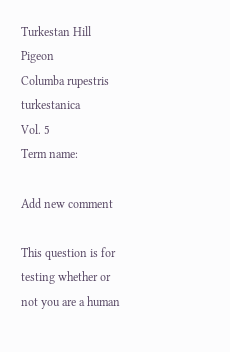Turkestan Hill Pigeon
Columba rupestris turkestanica
Vol. 5
Term name:

Add new comment

This question is for testing whether or not you are a human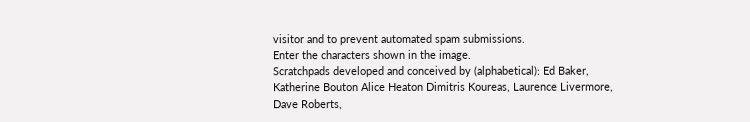visitor and to prevent automated spam submissions.
Enter the characters shown in the image.
Scratchpads developed and conceived by (alphabetical): Ed Baker, Katherine Bouton Alice Heaton Dimitris Koureas, Laurence Livermore, Dave Roberts,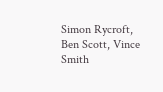Simon Rycroft, Ben Scott, Vince Smith